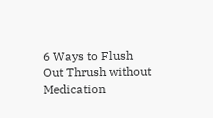6 Ways to Flush Out Thrush without Medication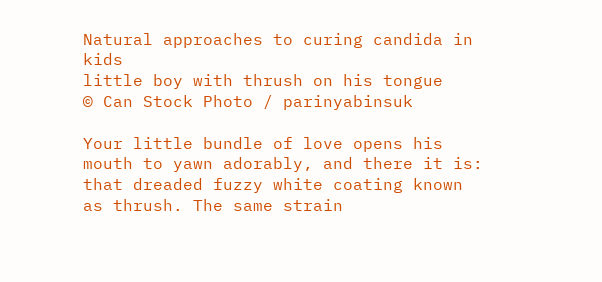Natural approaches to curing candida in kids
little boy with thrush on his tongue
© Can Stock Photo / parinyabinsuk

Your little bundle of love opens his mouth to yawn adorably, and there it is: that dreaded fuzzy white coating known as thrush. The same strain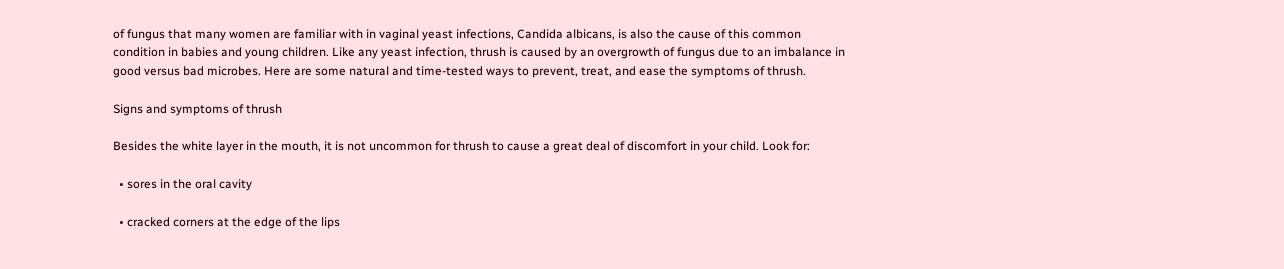of fungus that many women are familiar with in vaginal yeast infections, Candida albicans, is also the cause of this common condition in babies and young children. Like any yeast infection, thrush is caused by an overgrowth of fungus due to an imbalance in good versus bad microbes. Here are some natural and time-tested ways to prevent, treat, and ease the symptoms of thrush.

Signs and symptoms of thrush

Besides the white layer in the mouth, it is not uncommon for thrush to cause a great deal of discomfort in your child. Look for:

  • sores in the oral cavity

  • cracked corners at the edge of the lips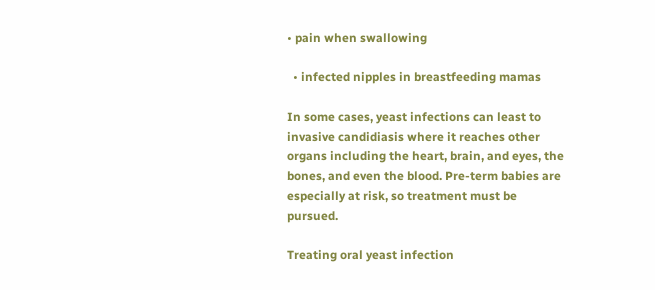• pain when swallowing

  • infected nipples in breastfeeding mamas

In some cases, yeast infections can least to invasive candidiasis where it reaches other organs including the heart, brain, and eyes, the bones, and even the blood. Pre-term babies are especially at risk, so treatment must be pursued.

Treating oral yeast infection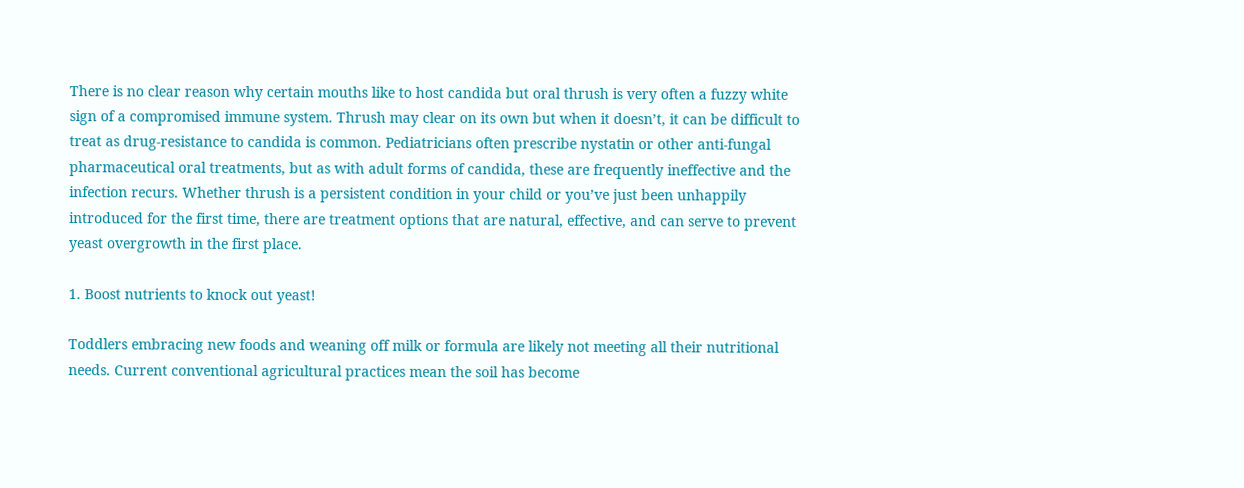There is no clear reason why certain mouths like to host candida but oral thrush is very often a fuzzy white sign of a compromised immune system. Thrush may clear on its own but when it doesn’t, it can be difficult to treat as drug-resistance to candida is common. Pediatricians often prescribe nystatin or other anti-fungal pharmaceutical oral treatments, but as with adult forms of candida, these are frequently ineffective and the infection recurs. Whether thrush is a persistent condition in your child or you’ve just been unhappily introduced for the first time, there are treatment options that are natural, effective, and can serve to prevent yeast overgrowth in the first place.

1. Boost nutrients to knock out yeast!

Toddlers embracing new foods and weaning off milk or formula are likely not meeting all their nutritional needs. Current conventional agricultural practices mean the soil has become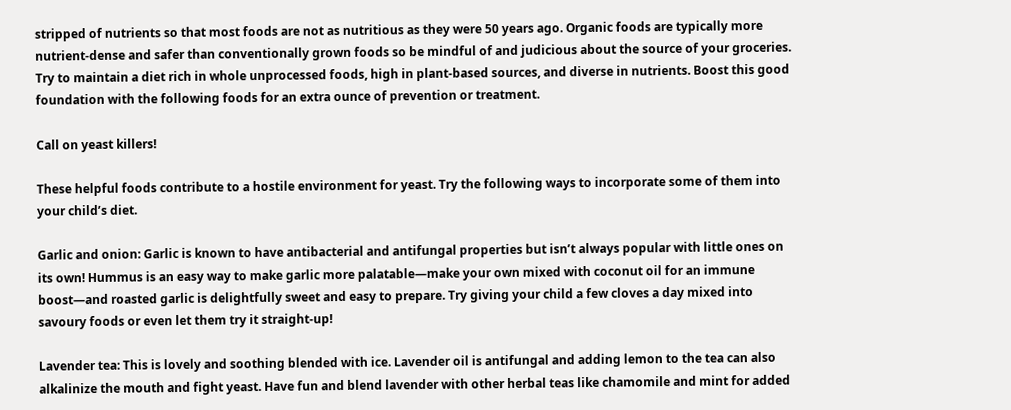stripped of nutrients so that most foods are not as nutritious as they were 50 years ago. Organic foods are typically more nutrient-dense and safer than conventionally grown foods so be mindful of and judicious about the source of your groceries. Try to maintain a diet rich in whole unprocessed foods, high in plant-based sources, and diverse in nutrients. Boost this good foundation with the following foods for an extra ounce of prevention or treatment.

Call on yeast killers!

These helpful foods contribute to a hostile environment for yeast. Try the following ways to incorporate some of them into your child’s diet.

Garlic and onion: Garlic is known to have antibacterial and antifungal properties but isn’t always popular with little ones on its own! Hummus is an easy way to make garlic more palatable—make your own mixed with coconut oil for an immune boost—and roasted garlic is delightfully sweet and easy to prepare. Try giving your child a few cloves a day mixed into savoury foods or even let them try it straight-up!

Lavender tea: This is lovely and soothing blended with ice. Lavender oil is antifungal and adding lemon to the tea can also alkalinize the mouth and fight yeast. Have fun and blend lavender with other herbal teas like chamomile and mint for added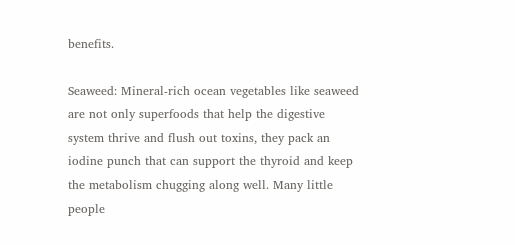benefits.

Seaweed: Mineral-rich ocean vegetables like seaweed are not only superfoods that help the digestive system thrive and flush out toxins, they pack an iodine punch that can support the thyroid and keep the metabolism chugging along well. Many little people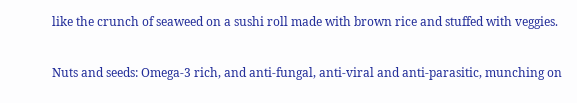like the crunch of seaweed on a sushi roll made with brown rice and stuffed with veggies.

Nuts and seeds: Omega-3 rich, and anti-fungal, anti-viral and anti-parasitic, munching on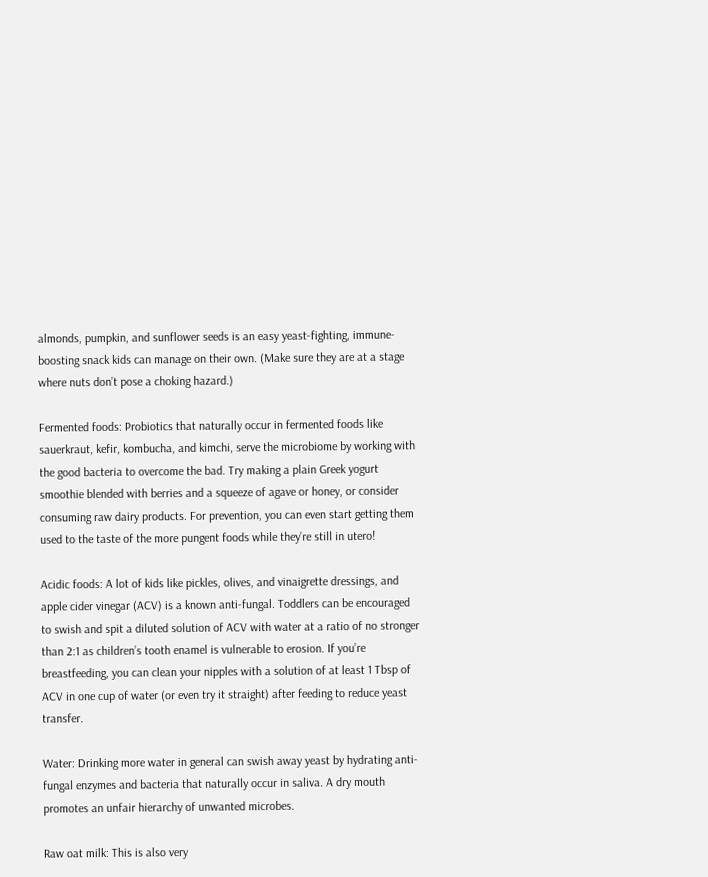almonds, pumpkin, and sunflower seeds is an easy yeast-fighting, immune-boosting snack kids can manage on their own. (Make sure they are at a stage where nuts don’t pose a choking hazard.)

Fermented foods: Probiotics that naturally occur in fermented foods like sauerkraut, kefir, kombucha, and kimchi, serve the microbiome by working with the good bacteria to overcome the bad. Try making a plain Greek yogurt smoothie blended with berries and a squeeze of agave or honey, or consider consuming raw dairy products. For prevention, you can even start getting them used to the taste of the more pungent foods while they’re still in utero!

Acidic foods: A lot of kids like pickles, olives, and vinaigrette dressings, and apple cider vinegar (ACV) is a known anti-fungal. Toddlers can be encouraged to swish and spit a diluted solution of ACV with water at a ratio of no stronger than 2:1 as children’s tooth enamel is vulnerable to erosion. If you’re breastfeeding, you can clean your nipples with a solution of at least 1 Tbsp of ACV in one cup of water (or even try it straight) after feeding to reduce yeast transfer.

Water: Drinking more water in general can swish away yeast by hydrating anti-fungal enzymes and bacteria that naturally occur in saliva. A dry mouth promotes an unfair hierarchy of unwanted microbes.

Raw oat milk: This is also very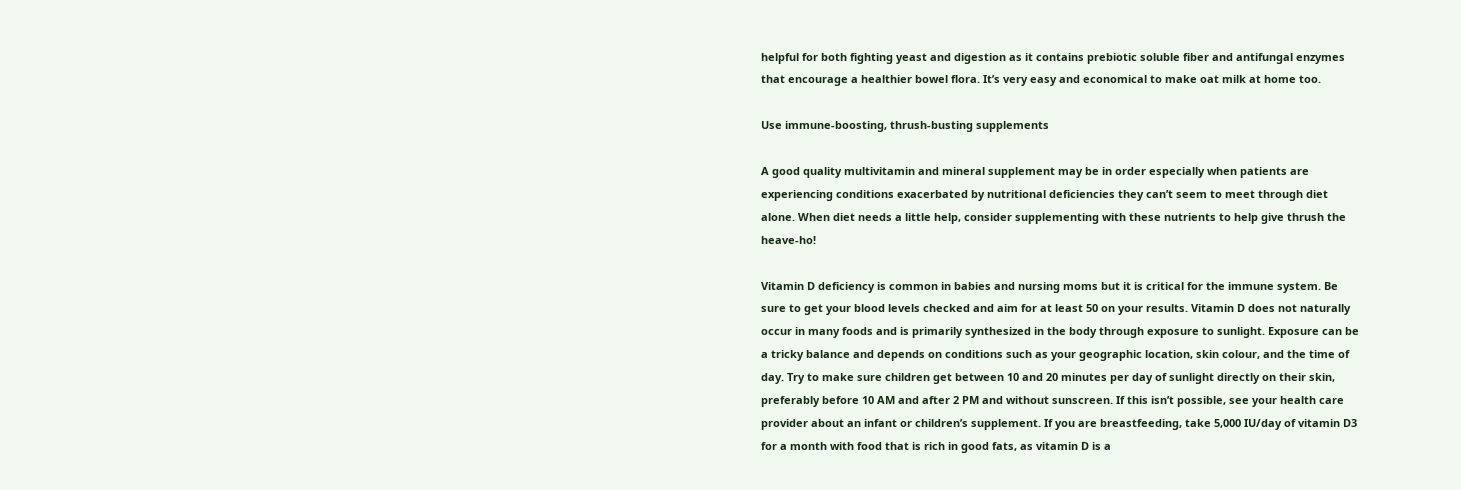helpful for both fighting yeast and digestion as it contains prebiotic soluble fiber and antifungal enzymes that encourage a healthier bowel flora. It’s very easy and economical to make oat milk at home too.

Use immune-boosting, thrush-busting supplements

A good quality multivitamin and mineral supplement may be in order especially when patients are experiencing conditions exacerbated by nutritional deficiencies they can’t seem to meet through diet alone. When diet needs a little help, consider supplementing with these nutrients to help give thrush the heave-ho!

Vitamin D deficiency is common in babies and nursing moms but it is critical for the immune system. Be sure to get your blood levels checked and aim for at least 50 on your results. Vitamin D does not naturally occur in many foods and is primarily synthesized in the body through exposure to sunlight. Exposure can be a tricky balance and depends on conditions such as your geographic location, skin colour, and the time of day. Try to make sure children get between 10 and 20 minutes per day of sunlight directly on their skin, preferably before 10 AM and after 2 PM and without sunscreen. If this isn’t possible, see your health care provider about an infant or children’s supplement. If you are breastfeeding, take 5,000 IU/day of vitamin D3 for a month with food that is rich in good fats, as vitamin D is a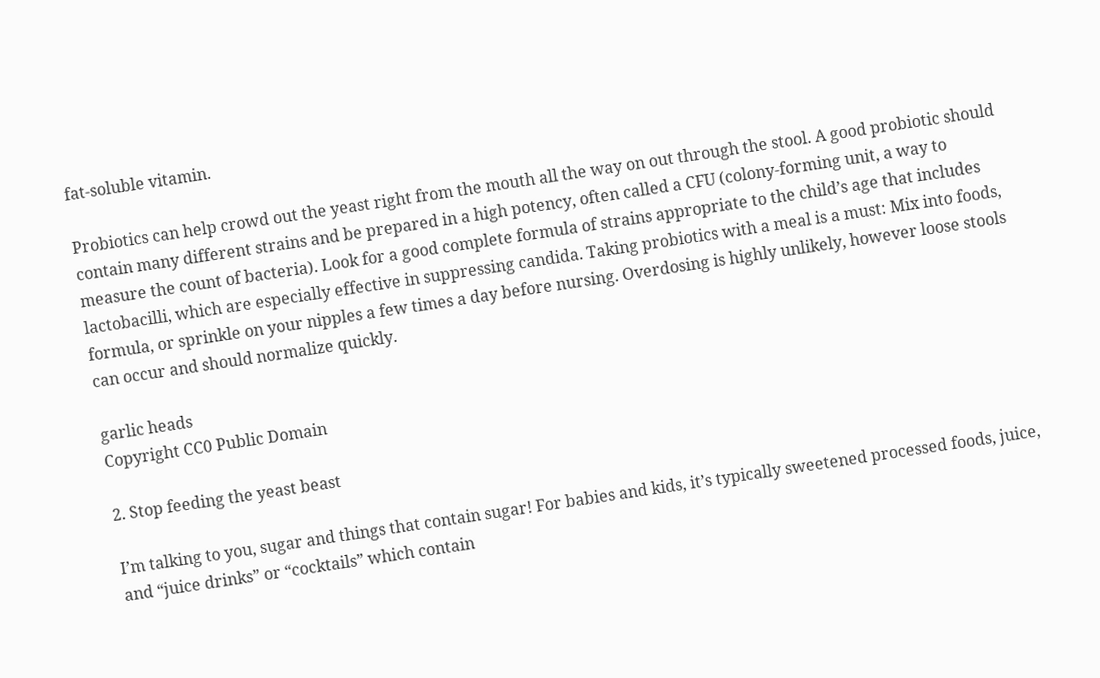fat-soluble vitamin.

Probiotics can help crowd out the yeast right from the mouth all the way on out through the stool. A good probiotic should contain many different strains and be prepared in a high potency, often called a CFU (colony-forming unit, a way to measure the count of bacteria). Look for a good complete formula of strains appropriate to the child’s age that includes lactobacilli, which are especially effective in suppressing candida. Taking probiotics with a meal is a must: Mix into foods, formula, or sprinkle on your nipples a few times a day before nursing. Overdosing is highly unlikely, however loose stools can occur and should normalize quickly.

garlic heads
Copyright CC0 Public Domain

2. Stop feeding the yeast beast

I’m talking to you, sugar and things that contain sugar! For babies and kids, it’s typically sweetened processed foods, juice, and “juice drinks” or “cocktails” which contain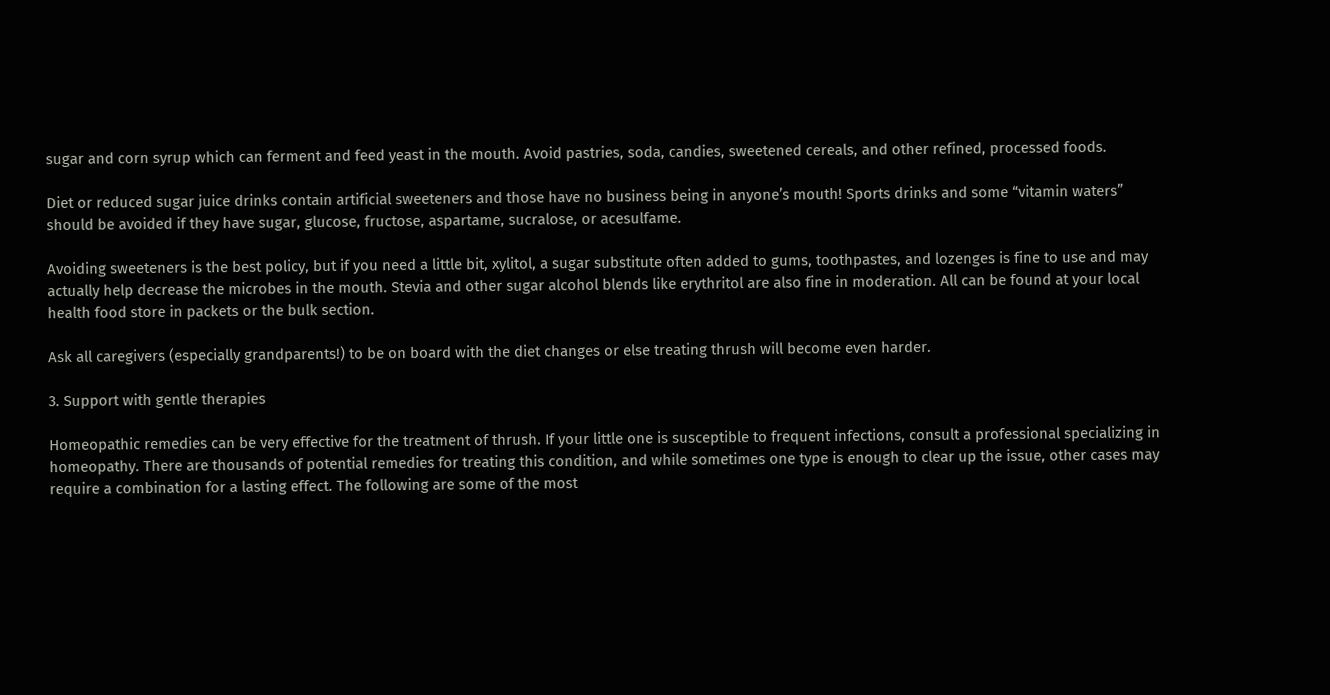sugar and corn syrup which can ferment and feed yeast in the mouth. Avoid pastries, soda, candies, sweetened cereals, and other refined, processed foods.

Diet or reduced sugar juice drinks contain artificial sweeteners and those have no business being in anyone’s mouth! Sports drinks and some “vitamin waters” should be avoided if they have sugar, glucose, fructose, aspartame, sucralose, or acesulfame.

Avoiding sweeteners is the best policy, but if you need a little bit, xylitol, a sugar substitute often added to gums, toothpastes, and lozenges is fine to use and may actually help decrease the microbes in the mouth. Stevia and other sugar alcohol blends like erythritol are also fine in moderation. All can be found at your local health food store in packets or the bulk section.

Ask all caregivers (especially grandparents!) to be on board with the diet changes or else treating thrush will become even harder.

3. Support with gentle therapies

Homeopathic remedies can be very effective for the treatment of thrush. If your little one is susceptible to frequent infections, consult a professional specializing in homeopathy. There are thousands of potential remedies for treating this condition, and while sometimes one type is enough to clear up the issue, other cases may require a combination for a lasting effect. The following are some of the most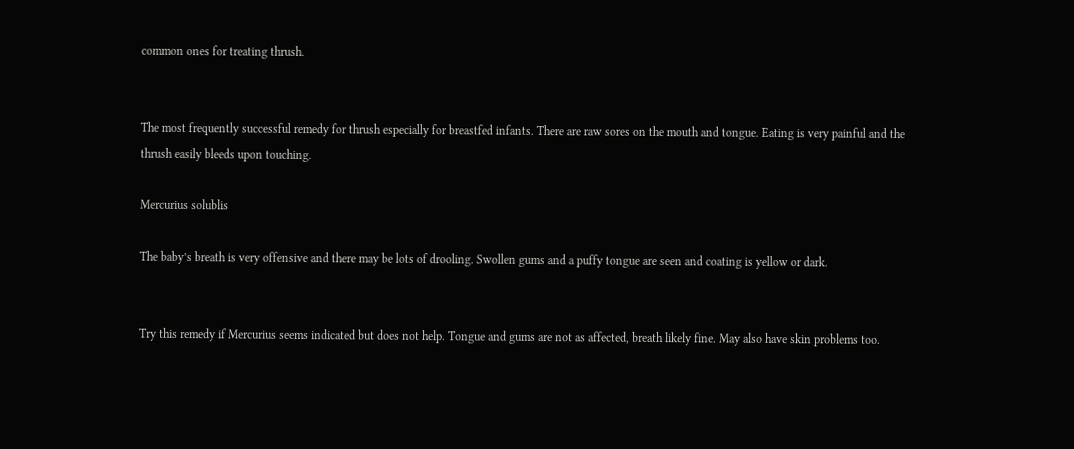common ones for treating thrush.


The most frequently successful remedy for thrush especially for breastfed infants. There are raw sores on the mouth and tongue. Eating is very painful and the thrush easily bleeds upon touching.

Mercurius solublis

The baby’s breath is very offensive and there may be lots of drooling. Swollen gums and a puffy tongue are seen and coating is yellow or dark.


Try this remedy if Mercurius seems indicated but does not help. Tongue and gums are not as affected, breath likely fine. May also have skin problems too.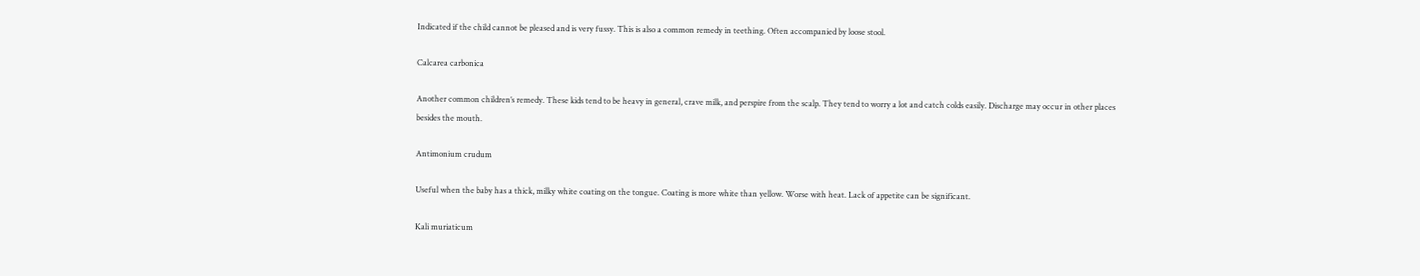Indicated if the child cannot be pleased and is very fussy. This is also a common remedy in teething. Often accompanied by loose stool.

Calcarea carbonica

Another common children’s remedy. These kids tend to be heavy in general, crave milk, and perspire from the scalp. They tend to worry a lot and catch colds easily. Discharge may occur in other places besides the mouth.

Antimonium crudum

Useful when the baby has a thick, milky white coating on the tongue. Coating is more white than yellow. Worse with heat. Lack of appetite can be significant.

Kali muriaticum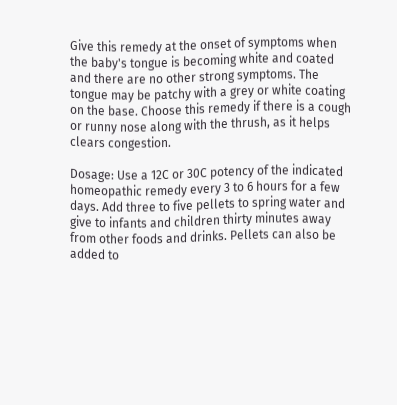Give this remedy at the onset of symptoms when the baby's tongue is becoming white and coated and there are no other strong symptoms. The tongue may be patchy with a grey or white coating on the base. Choose this remedy if there is a cough or runny nose along with the thrush, as it helps clears congestion.

Dosage: Use a 12C or 30C potency of the indicated homeopathic remedy every 3 to 6 hours for a few days. Add three to five pellets to spring water and give to infants and children thirty minutes away from other foods and drinks. Pellets can also be added to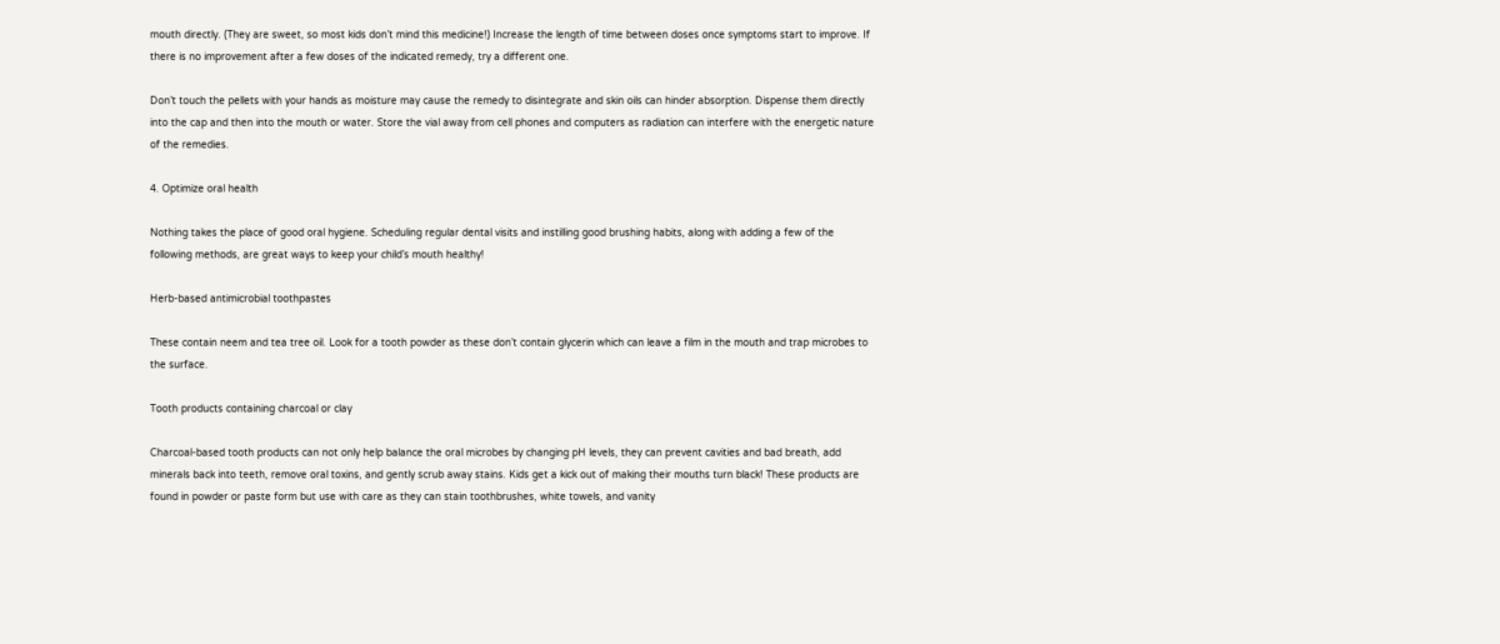mouth directly. (They are sweet, so most kids don’t mind this medicine!) Increase the length of time between doses once symptoms start to improve. If there is no improvement after a few doses of the indicated remedy, try a different one.

Don’t touch the pellets with your hands as moisture may cause the remedy to disintegrate and skin oils can hinder absorption. Dispense them directly into the cap and then into the mouth or water. Store the vial away from cell phones and computers as radiation can interfere with the energetic nature of the remedies.

4. Optimize oral health

Nothing takes the place of good oral hygiene. Scheduling regular dental visits and instilling good brushing habits, along with adding a few of the following methods, are great ways to keep your child’s mouth healthy!

Herb-based antimicrobial toothpastes

These contain neem and tea tree oil. Look for a tooth powder as these don’t contain glycerin which can leave a film in the mouth and trap microbes to the surface.

Tooth products containing charcoal or clay

Charcoal-based tooth products can not only help balance the oral microbes by changing pH levels, they can prevent cavities and bad breath, add minerals back into teeth, remove oral toxins, and gently scrub away stains. Kids get a kick out of making their mouths turn black! These products are found in powder or paste form but use with care as they can stain toothbrushes, white towels, and vanity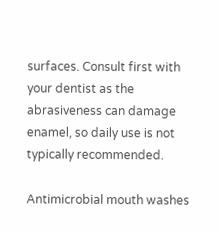surfaces. Consult first with your dentist as the abrasiveness can damage enamel, so daily use is not typically recommended.

Antimicrobial mouth washes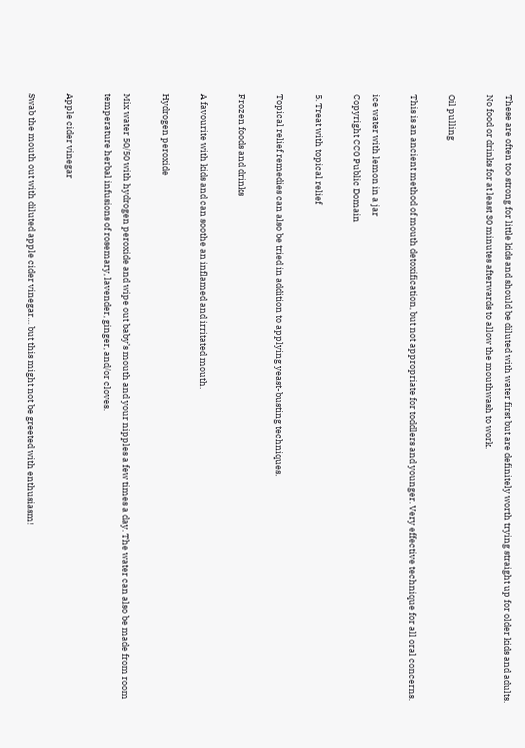These are often too strong for little kids and should be diluted with water first but are definitely worth trying straight up for older kids and adults. No food or drinks for at least 30 minutes afterwards to allow the mouthwash to work.

Oil pulling

This is an ancient method of mouth detoxification, but not appropriate for toddlers and younger. Very effective technique for all oral concerns.

ice water with lemon in a jar
Copyright CC0 Public Domain

5. Treat with topical relief

Topical relief remedies can also be tried in addition to applying yeast-busting techniques.

Frozen foods and drinks

A favourite with kids and can soothe an inflamed and irritated mouth.

Hydrogen peroxide

Mix water 50/50 with hydrogen peroxide and wipe out baby’s mouth and your nipples a few times a day. The water can also be made from room temperature herbal infusions of rosemary, lavender, ginger, and/or cloves.

Apple cider vinegar

Swab the mouth out with diluted apple cider vinegar… but this might not be greeted with enthusiasm!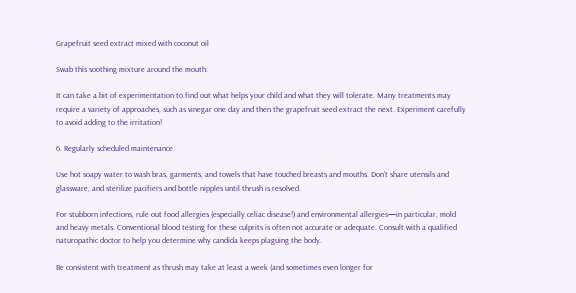Grapefruit seed extract mixed with coconut oil

Swab this soothing mixture around the mouth.

It can take a bit of experimentation to find out what helps your child and what they will tolerate. Many treatments may require a variety of approaches, such as vinegar one day and then the grapefruit seed extract the next. Experiment carefully to avoid adding to the irritation!

6. Regularly scheduled maintenance

Use hot soapy water to wash bras, garments, and towels that have touched breasts and mouths. Don’t share utensils and glassware, and sterilize pacifiers and bottle nipples until thrush is resolved.

For stubborn infections, rule out food allergies (especially celiac disease!) and environmental allergies—in particular, mold and heavy metals. Conventional blood testing for these culprits is often not accurate or adequate. Consult with a qualified naturopathic doctor to help you determine why candida keeps plaguing the body.

Be consistent with treatment as thrush may take at least a week (and sometimes even longer for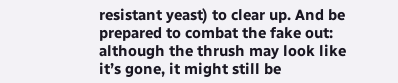resistant yeast) to clear up. And be prepared to combat the fake out: although the thrush may look like it’s gone, it might still be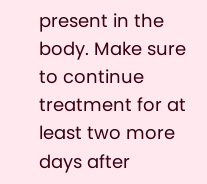present in the body. Make sure to continue treatment for at least two more days after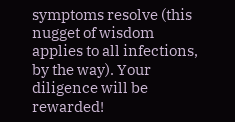symptoms resolve (this nugget of wisdom applies to all infections, by the way). Your diligence will be rewarded!